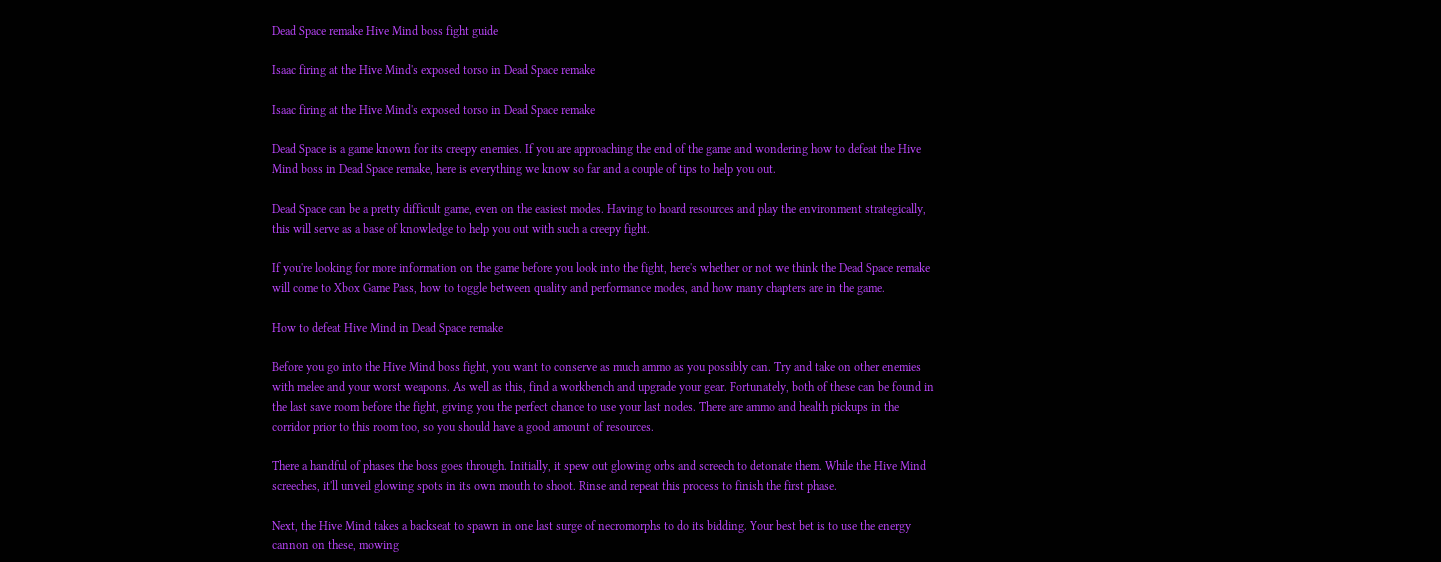Dead Space remake Hive Mind boss fight guide

Isaac firing at the Hive Mind's exposed torso in Dead Space remake

Isaac firing at the Hive Mind's exposed torso in Dead Space remake

Dead Space is a game known for its creepy enemies. If you are approaching the end of the game and wondering how to defeat the Hive Mind boss in Dead Space remake, here is everything we know so far and a couple of tips to help you out.

Dead Space can be a pretty difficult game, even on the easiest modes. Having to hoard resources and play the environment strategically, this will serve as a base of knowledge to help you out with such a creepy fight.

If you're looking for more information on the game before you look into the fight, here's whether or not we think the Dead Space remake will come to Xbox Game Pass, how to toggle between quality and performance modes, and how many chapters are in the game.

How to defeat Hive Mind in Dead Space remake

Before you go into the Hive Mind boss fight, you want to conserve as much ammo as you possibly can. Try and take on other enemies with melee and your worst weapons. As well as this, find a workbench and upgrade your gear. Fortunately, both of these can be found in the last save room before the fight, giving you the perfect chance to use your last nodes. There are ammo and health pickups in the corridor prior to this room too, so you should have a good amount of resources.

There a handful of phases the boss goes through. Initially, it spew out glowing orbs and screech to detonate them. While the Hive Mind screeches, it'll unveil glowing spots in its own mouth to shoot. Rinse and repeat this process to finish the first phase.

Next, the Hive Mind takes a backseat to spawn in one last surge of necromorphs to do its bidding. Your best bet is to use the energy cannon on these, mowing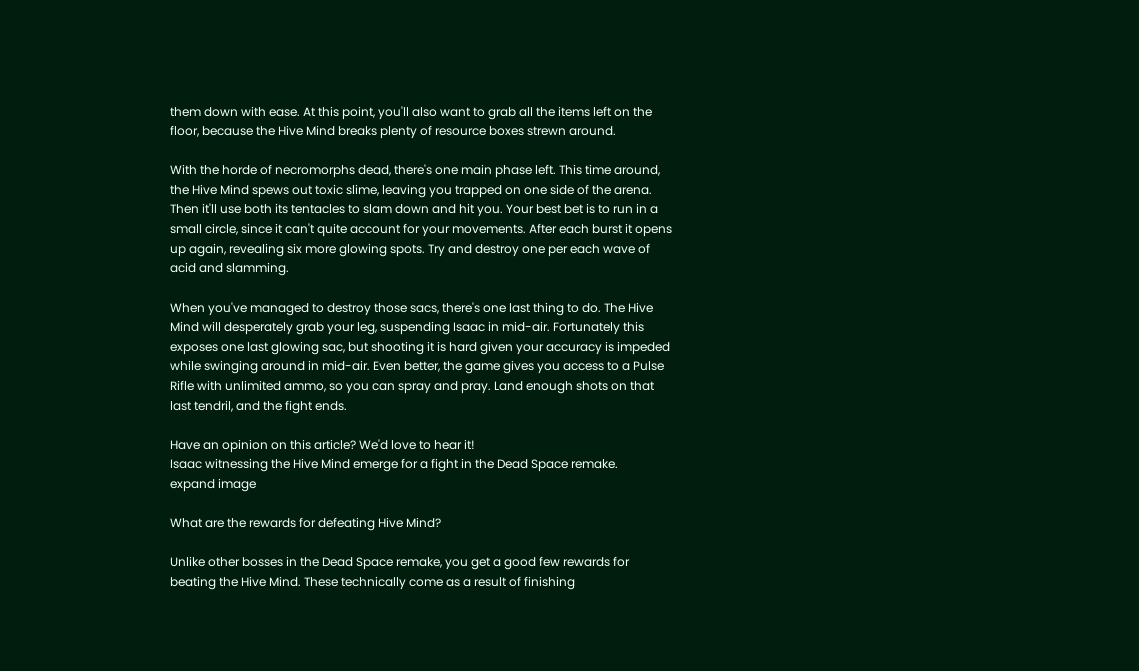them down with ease. At this point, you'll also want to grab all the items left on the floor, because the Hive Mind breaks plenty of resource boxes strewn around.

With the horde of necromorphs dead, there's one main phase left. This time around, the Hive Mind spews out toxic slime, leaving you trapped on one side of the arena. Then it'll use both its tentacles to slam down and hit you. Your best bet is to run in a small circle, since it can't quite account for your movements. After each burst it opens up again, revealing six more glowing spots. Try and destroy one per each wave of acid and slamming.

When you've managed to destroy those sacs, there's one last thing to do. The Hive Mind will desperately grab your leg, suspending Isaac in mid-air. Fortunately this exposes one last glowing sac, but shooting it is hard given your accuracy is impeded while swinging around in mid-air. Even better, the game gives you access to a Pulse Rifle with unlimited ammo, so you can spray and pray. Land enough shots on that last tendril, and the fight ends.

Have an opinion on this article? We'd love to hear it!
Isaac witnessing the Hive Mind emerge for a fight in the Dead Space remake.
expand image

What are the rewards for defeating Hive Mind?

Unlike other bosses in the Dead Space remake, you get a good few rewards for beating the Hive Mind. These technically come as a result of finishing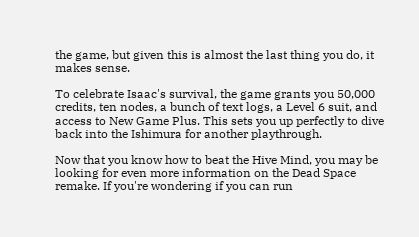the game, but given this is almost the last thing you do, it makes sense.

To celebrate Isaac's survival, the game grants you 50,000 credits, ten nodes, a bunch of text logs, a Level 6 suit, and access to New Game Plus. This sets you up perfectly to dive back into the Ishimura for another playthrough.

Now that you know how to beat the Hive Mind, you may be looking for even more information on the Dead Space remake. If you're wondering if you can run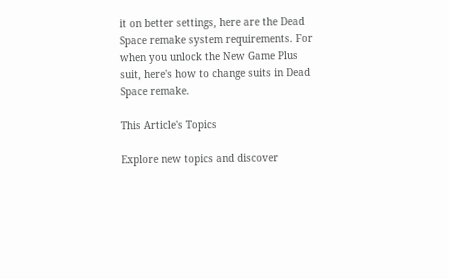it on better settings, here are the Dead Space remake system requirements. For when you unlock the New Game Plus suit, here's how to change suits in Dead Space remake.

This Article's Topics

Explore new topics and discover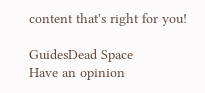content that's right for you!

GuidesDead Space
Have an opinion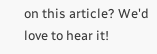on this article? We'd love to hear it!